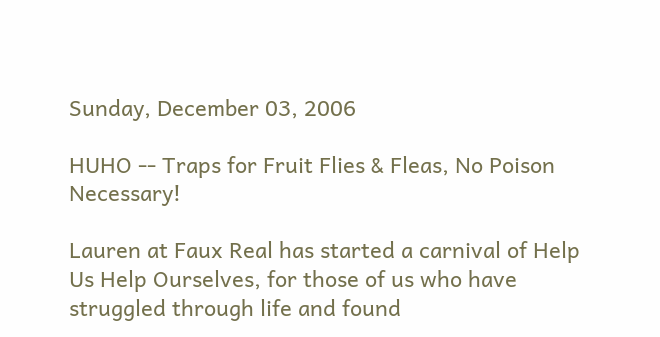Sunday, December 03, 2006

HUHO -- Traps for Fruit Flies & Fleas, No Poison Necessary!

Lauren at Faux Real has started a carnival of Help Us Help Ourselves, for those of us who have struggled through life and found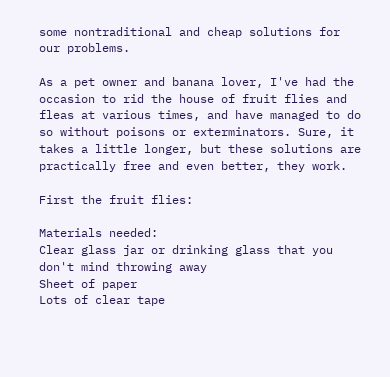some nontraditional and cheap solutions for our problems.

As a pet owner and banana lover, I've had the occasion to rid the house of fruit flies and fleas at various times, and have managed to do so without poisons or exterminators. Sure, it takes a little longer, but these solutions are practically free and even better, they work.

First the fruit flies:

Materials needed:
Clear glass jar or drinking glass that you don't mind throwing away
Sheet of paper
Lots of clear tape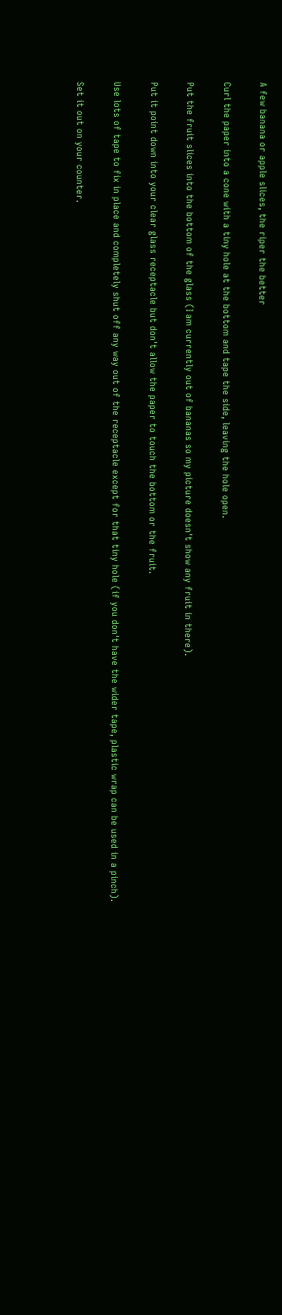A few banana or apple slices, the riper the better

Curl the paper into a cone with a tiny hole at the bottom and tape the side, leaving the hole open.

Put the fruit slices into the bottom of the glass (I am currently out of bananas so my picture doesn't show any fruit in there).

Put it point down into your clear glass receptacle but don't allow the paper to touch the bottom or the fruit.

Use lots of tape to fix in place and completely shut off any way out of the receptacle except for that tiny hole (if you don't have the wider tape, plastic wrap can be used in a pinch).

Set it out on your counter.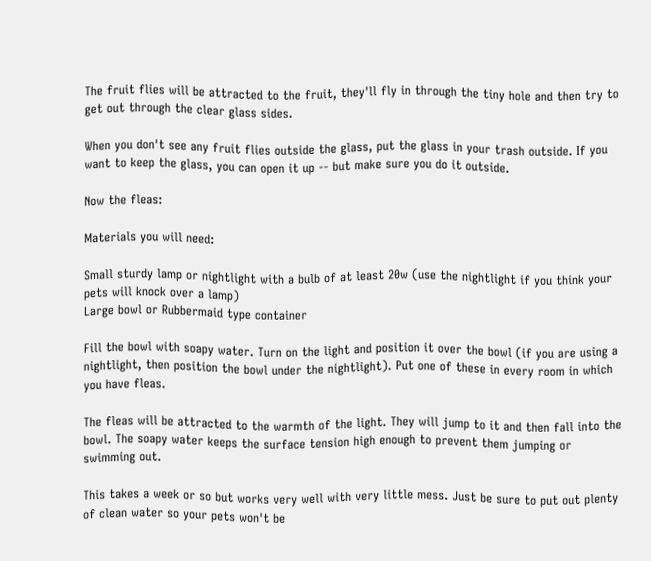The fruit flies will be attracted to the fruit, they'll fly in through the tiny hole and then try to get out through the clear glass sides.

When you don't see any fruit flies outside the glass, put the glass in your trash outside. If you want to keep the glass, you can open it up -- but make sure you do it outside.

Now the fleas:

Materials you will need:

Small sturdy lamp or nightlight with a bulb of at least 20w (use the nightlight if you think your pets will knock over a lamp)
Large bowl or Rubbermaid type container

Fill the bowl with soapy water. Turn on the light and position it over the bowl (if you are using a nightlight, then position the bowl under the nightlight). Put one of these in every room in which you have fleas.

The fleas will be attracted to the warmth of the light. They will jump to it and then fall into the bowl. The soapy water keeps the surface tension high enough to prevent them jumping or swimming out.

This takes a week or so but works very well with very little mess. Just be sure to put out plenty of clean water so your pets won't be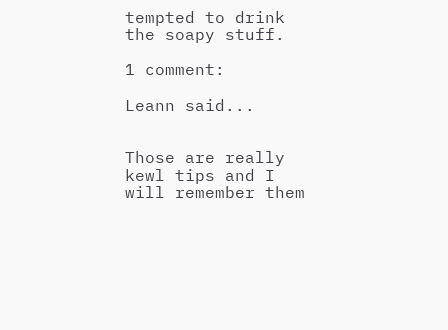tempted to drink the soapy stuff.

1 comment:

Leann said...


Those are really kewl tips and I will remember them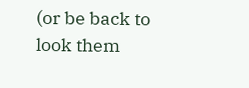(or be back to look them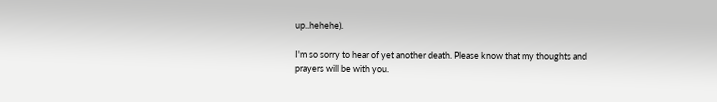up..hehehe).

I'm so sorry to hear of yet another death. Please know that my thoughts and prayers will be with you.